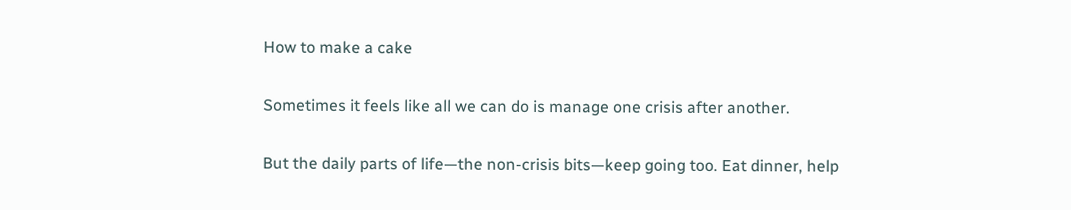How to make a cake

Sometimes it feels like all we can do is manage one crisis after another.

But the daily parts of life—the non-crisis bits—keep going too. Eat dinner, help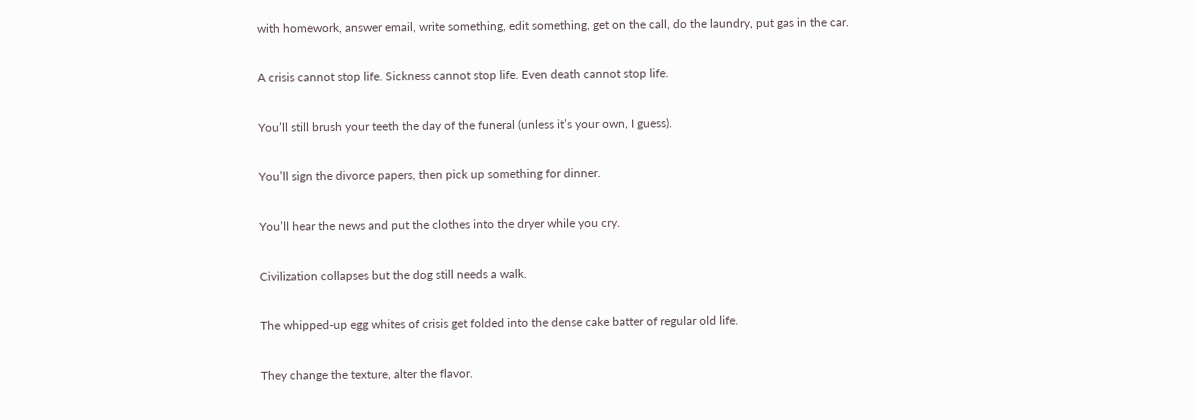with homework, answer email, write something, edit something, get on the call, do the laundry, put gas in the car.

A crisis cannot stop life. Sickness cannot stop life. Even death cannot stop life.

You’ll still brush your teeth the day of the funeral (unless it’s your own, I guess).

You’ll sign the divorce papers, then pick up something for dinner.

You’ll hear the news and put the clothes into the dryer while you cry.

Civilization collapses but the dog still needs a walk.

The whipped-up egg whites of crisis get folded into the dense cake batter of regular old life.

They change the texture, alter the flavor.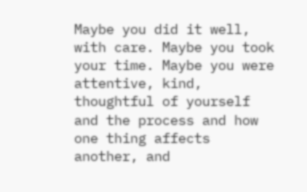Maybe you did it well, with care. Maybe you took your time. Maybe you were attentive, kind, thoughtful of yourself and the process and how one thing affects another, and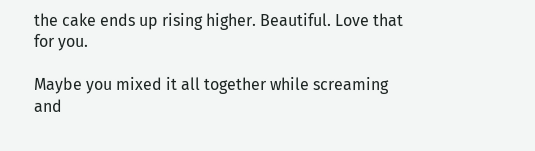the cake ends up rising higher. Beautiful. Love that for you.

Maybe you mixed it all together while screaming and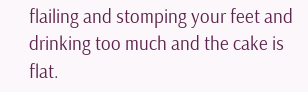flailing and stomping your feet and drinking too much and the cake is flat.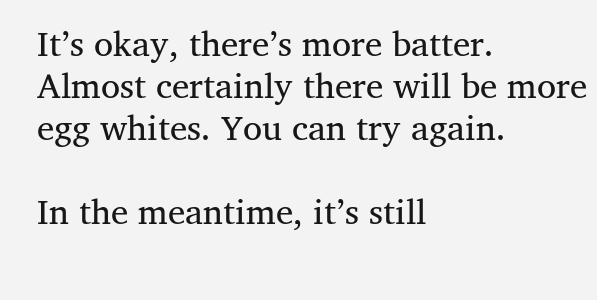It’s okay, there’s more batter. Almost certainly there will be more egg whites. You can try again.

In the meantime, it’s still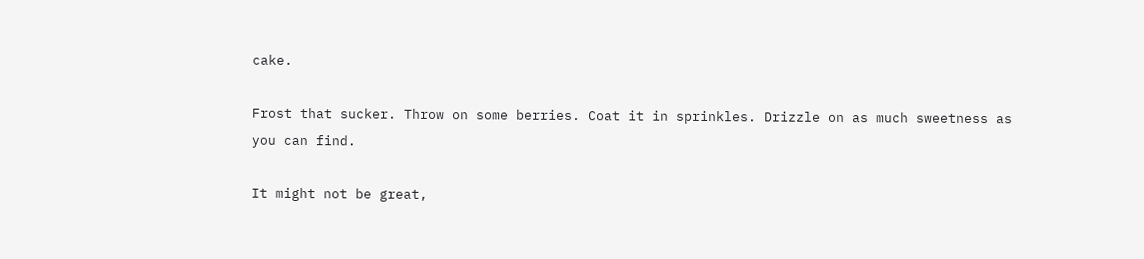cake.

Frost that sucker. Throw on some berries. Coat it in sprinkles. Drizzle on as much sweetness as you can find.

It might not be great,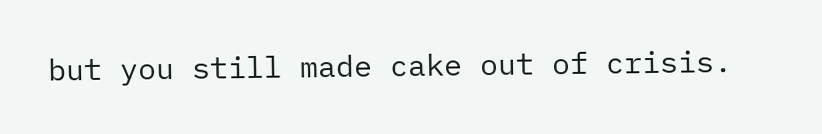but you still made cake out of crisis.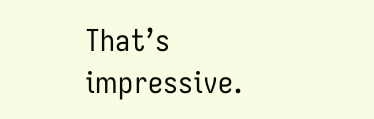That’s impressive.